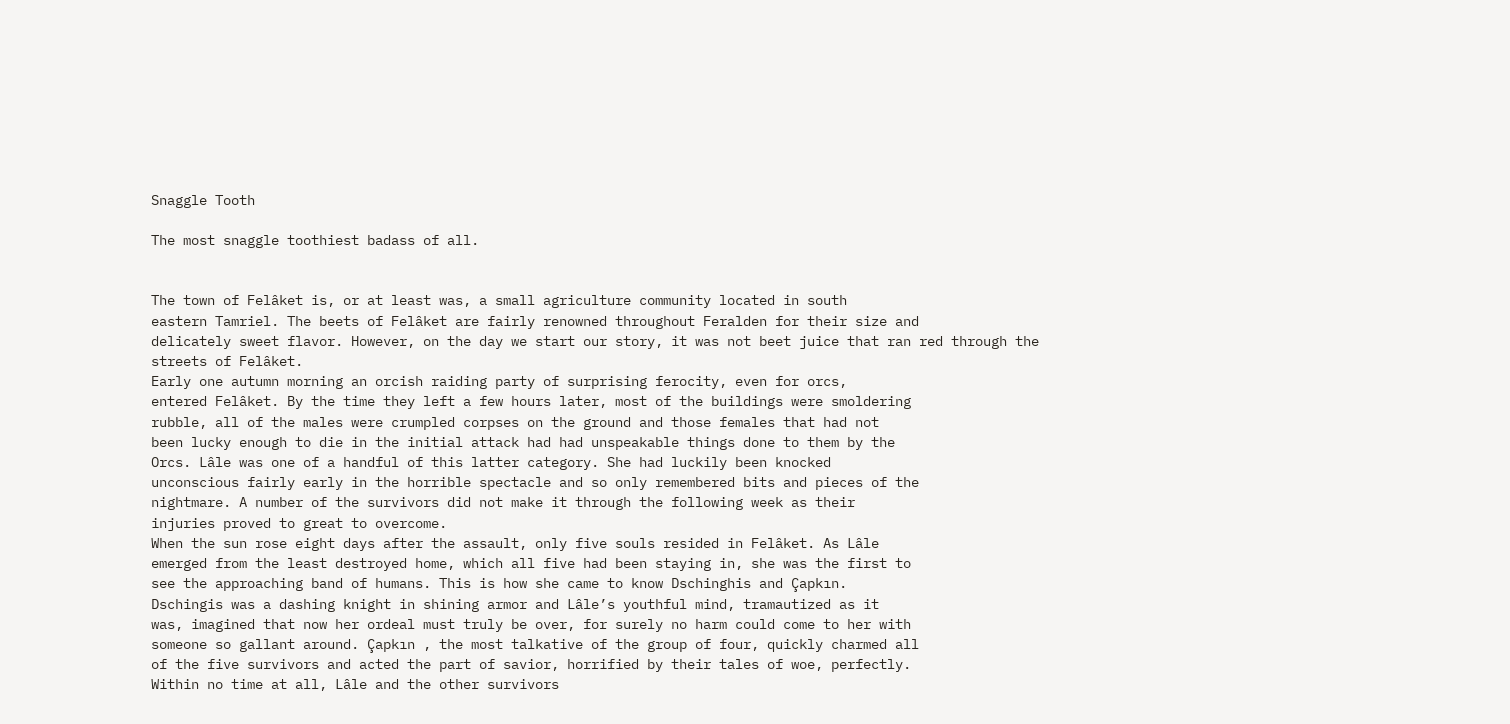Snaggle Tooth

The most snaggle toothiest badass of all.


The town of Felâket is, or at least was, a small agriculture community located in south
eastern Tamriel. The beets of Felâket are fairly renowned throughout Feralden for their size and
delicately sweet flavor. However, on the day we start our story, it was not beet juice that ran red through the streets of Felâket.
Early one autumn morning an orcish raiding party of surprising ferocity, even for orcs,
entered Felâket. By the time they left a few hours later, most of the buildings were smoldering
rubble, all of the males were crumpled corpses on the ground and those females that had not
been lucky enough to die in the initial attack had had unspeakable things done to them by the
Orcs. Lâle was one of a handful of this latter category. She had luckily been knocked
unconscious fairly early in the horrible spectacle and so only remembered bits and pieces of the
nightmare. A number of the survivors did not make it through the following week as their
injuries proved to great to overcome.
When the sun rose eight days after the assault, only five souls resided in Felâket. As Lâle
emerged from the least destroyed home, which all five had been staying in, she was the first to
see the approaching band of humans. This is how she came to know Dschinghis and Çapkın.
Dschingis was a dashing knight in shining armor and Lâle’s youthful mind, tramautized as it
was, imagined that now her ordeal must truly be over, for surely no harm could come to her with
someone so gallant around. Çapkın , the most talkative of the group of four, quickly charmed all
of the five survivors and acted the part of savior, horrified by their tales of woe, perfectly.
Within no time at all, Lâle and the other survivors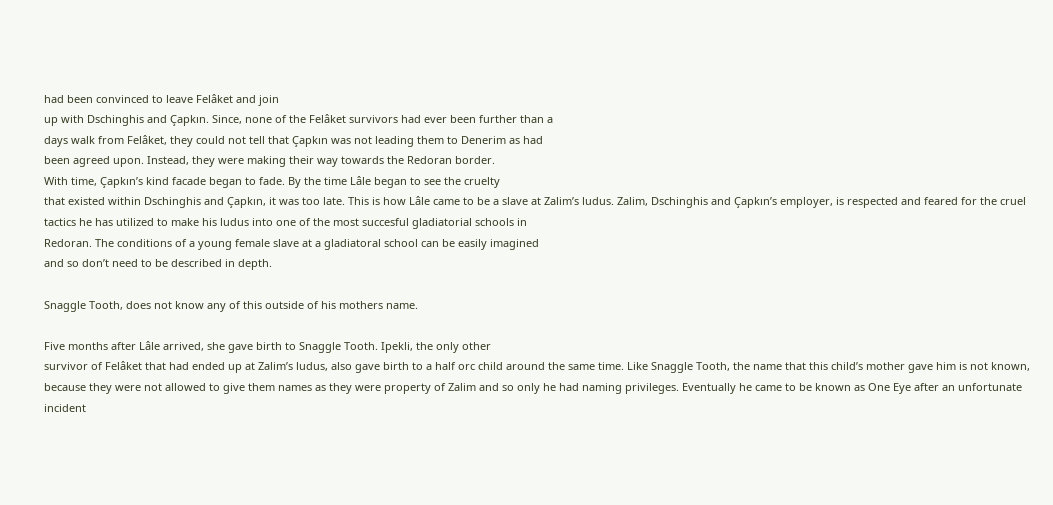had been convinced to leave Felâket and join
up with Dschinghis and Çapkın. Since, none of the Felâket survivors had ever been further than a
days walk from Felâket, they could not tell that Çapkın was not leading them to Denerim as had
been agreed upon. Instead, they were making their way towards the Redoran border.
With time, Çapkın’s kind facade began to fade. By the time Lâle began to see the cruelty
that existed within Dschinghis and Çapkın, it was too late. This is how Lâle came to be a slave at Zalim’s ludus. Zalim, Dschinghis and Çapkın’s employer, is respected and feared for the cruel
tactics he has utilized to make his ludus into one of the most succesful gladiatorial schools in
Redoran. The conditions of a young female slave at a gladiatoral school can be easily imagined
and so don’t need to be described in depth.

Snaggle Tooth, does not know any of this outside of his mothers name.

Five months after Lâle arrived, she gave birth to Snaggle Tooth. Ipekli, the only other
survivor of Felâket that had ended up at Zalim’s ludus, also gave birth to a half orc child around the same time. Like Snaggle Tooth, the name that this child’s mother gave him is not known, because they were not allowed to give them names as they were property of Zalim and so only he had naming privileges. Eventually he came to be known as One Eye after an unfortunate
incident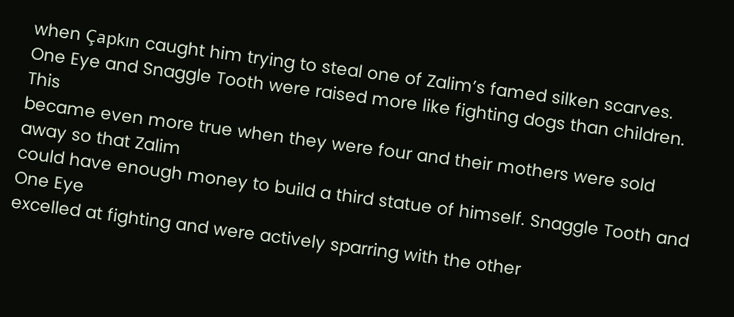when Çapkın caught him trying to steal one of Zalim’s famed silken scarves.
One Eye and Snaggle Tooth were raised more like fighting dogs than children. This
became even more true when they were four and their mothers were sold away so that Zalim
could have enough money to build a third statue of himself. Snaggle Tooth and One Eye
excelled at fighting and were actively sparring with the other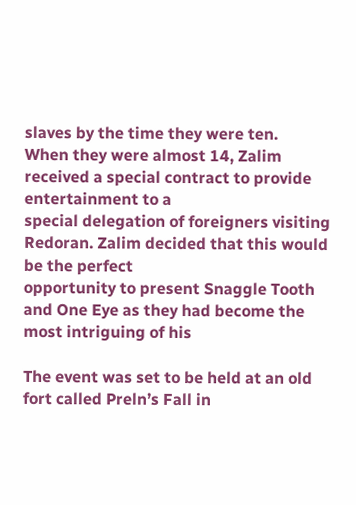slaves by the time they were ten.
When they were almost 14, Zalim received a special contract to provide entertainment to a
special delegation of foreigners visiting Redoran. Zalim decided that this would be the perfect
opportunity to present Snaggle Tooth and One Eye as they had become the most intriguing of his

The event was set to be held at an old fort called Preln’s Fall in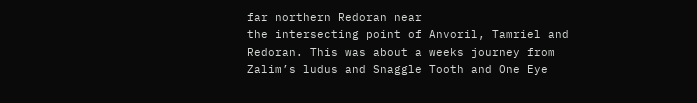far northern Redoran near
the intersecting point of Anvoril, Tamriel and Redoran. This was about a weeks journey from
Zalim’s ludus and Snaggle Tooth and One Eye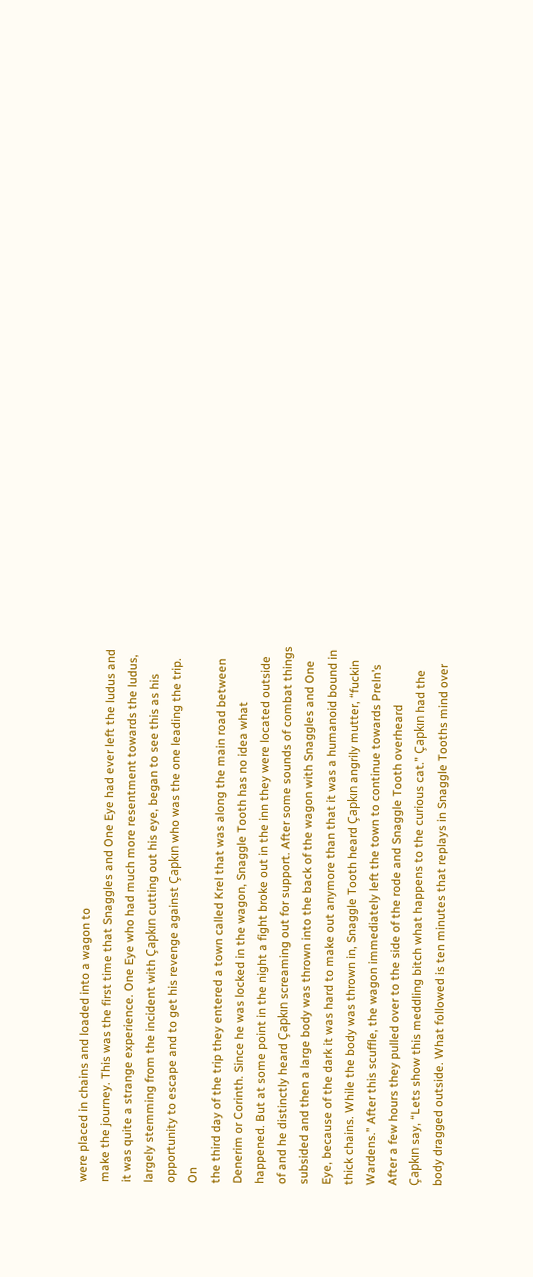were placed in chains and loaded into a wagon to
make the journey. This was the first time that Snaggles and One Eye had ever left the ludus and
it was quite a strange experience. One Eye who had much more resentment towards the ludus,
largely stemming from the incident with Çapkın cutting out his eye, began to see this as his
opportunity to escape and to get his revenge against Çapkın who was the one leading the trip. On
the third day of the trip they entered a town called Krel that was along the main road between
Denerim or Corinth. Since he was locked in the wagon, Snaggle Tooth has no idea what
happened. But at some point in the night a fight broke out in the inn they were located outside of and he distinctly heard Çapkın screaming out for support. After some sounds of combat things
subsided and then a large body was thrown into the back of the wagon with Snaggles and One
Eye, because of the dark it was hard to make out anymore than that it was a humanoid bound in
thick chains. While the body was thrown in, Snaggle Tooth heard Çapkın angrily mutter, “fuckin
Wardens.” After this scuffle, the wagon immediately left the town to continue towards Preln’s
After a few hours they pulled over to the side of the rode and Snaggle Tooth overheard
Çapkın say, “Lets show this meddling bitch what happens to the curious cat.” Çapkın had the
body dragged outside. What followed is ten minutes that replays in Snaggle Tooths mind over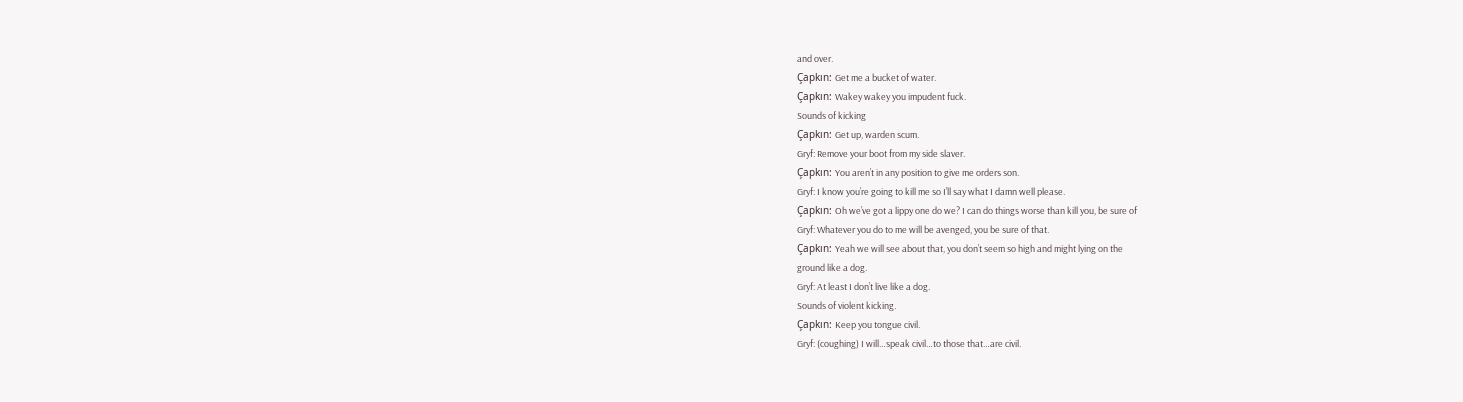and over.
Çapkın: Get me a bucket of water.
Çapkın: Wakey wakey you impudent fuck.
Sounds of kicking
Çapkın: Get up, warden scum.
Gryf: Remove your boot from my side slaver.
Çapkın: You aren’t in any position to give me orders son.
Gryf: I know you’re going to kill me so I’ll say what I damn well please.
Çapkın: Oh we’ve got a lippy one do we? I can do things worse than kill you, be sure of
Gryf: Whatever you do to me will be avenged, you be sure of that.
Çapkın: Yeah we will see about that, you don’t seem so high and might lying on the
ground like a dog.
Gryf: At least I don’t live like a dog.
Sounds of violent kicking.
Çapkın: Keep you tongue civil.
Gryf: (coughing) I will…speak civil…to those that…are civil.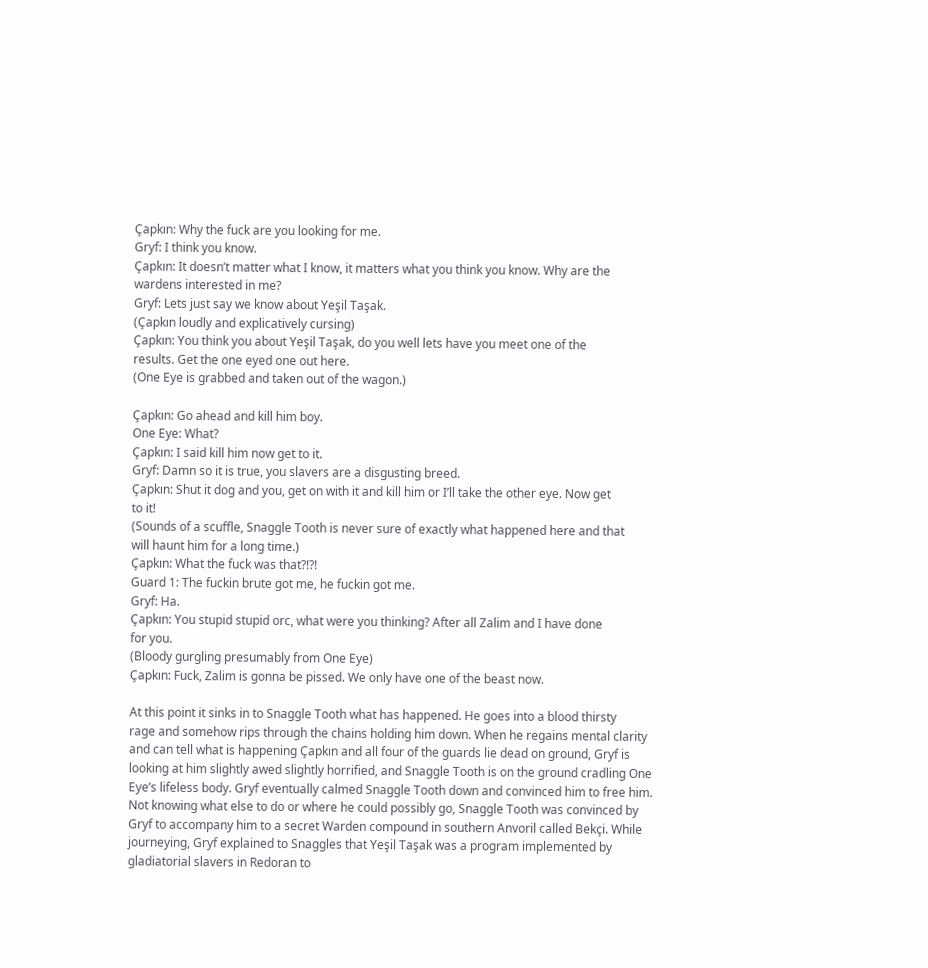Çapkın: Why the fuck are you looking for me.
Gryf: I think you know.
Çapkın: It doesn’t matter what I know, it matters what you think you know. Why are the
wardens interested in me?
Gryf: Lets just say we know about Yeşil Taşak.
(Çapkın loudly and explicatively cursing)
Çapkın: You think you about Yeşil Taşak, do you well lets have you meet one of the
results. Get the one eyed one out here.
(One Eye is grabbed and taken out of the wagon.)

Çapkın: Go ahead and kill him boy.
One Eye: What?
Çapkın: I said kill him now get to it.
Gryf: Damn so it is true, you slavers are a disgusting breed.
Çapkın: Shut it dog and you, get on with it and kill him or I’ll take the other eye. Now get
to it!
(Sounds of a scuffle, Snaggle Tooth is never sure of exactly what happened here and that
will haunt him for a long time.)
Çapkın: What the fuck was that?!?!
Guard 1: The fuckin brute got me, he fuckin got me.
Gryf: Ha.
Çapkın: You stupid stupid orc, what were you thinking? After all Zalim and I have done
for you.
(Bloody gurgling presumably from One Eye)
Çapkın: Fuck, Zalim is gonna be pissed. We only have one of the beast now.

At this point it sinks in to Snaggle Tooth what has happened. He goes into a blood thirsty
rage and somehow rips through the chains holding him down. When he regains mental clarity
and can tell what is happening Çapkın and all four of the guards lie dead on ground, Gryf is
looking at him slightly awed slightly horrified, and Snaggle Tooth is on the ground cradling One
Eye’s lifeless body. Gryf eventually calmed Snaggle Tooth down and convinced him to free him.
Not knowing what else to do or where he could possibly go, Snaggle Tooth was convinced by
Gryf to accompany him to a secret Warden compound in southern Anvoril called Bekçi. While
journeying, Gryf explained to Snaggles that Yeşil Taşak was a program implemented by
gladiatorial slavers in Redoran to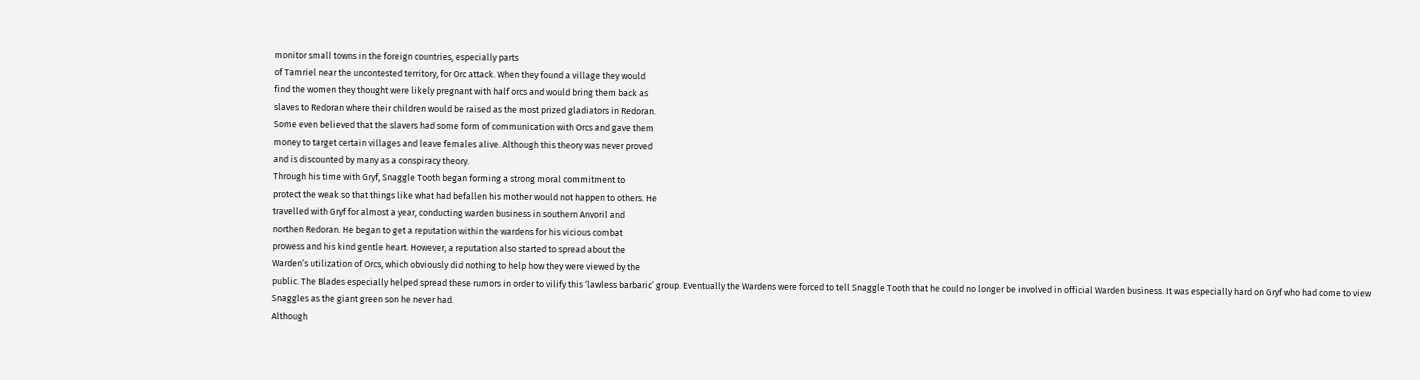monitor small towns in the foreign countries, especially parts
of Tamriel near the uncontested territory, for Orc attack. When they found a village they would
find the women they thought were likely pregnant with half orcs and would bring them back as
slaves to Redoran where their children would be raised as the most prized gladiators in Redoran.
Some even believed that the slavers had some form of communication with Orcs and gave them
money to target certain villages and leave females alive. Although this theory was never proved
and is discounted by many as a conspiracy theory.
Through his time with Gryf, Snaggle Tooth began forming a strong moral commitment to
protect the weak so that things like what had befallen his mother would not happen to others. He
travelled with Gryf for almost a year, conducting warden business in southern Anvoril and
northen Redoran. He began to get a reputation within the wardens for his vicious combat
prowess and his kind gentle heart. However, a reputation also started to spread about the
Warden’s utilization of Orcs, which obviously did nothing to help how they were viewed by the
public. The Blades especially helped spread these rumors in order to vilify this ‘lawless barbaric’ group. Eventually the Wardens were forced to tell Snaggle Tooth that he could no longer be involved in official Warden business. It was especially hard on Gryf who had come to view
Snaggles as the giant green son he never had.
Although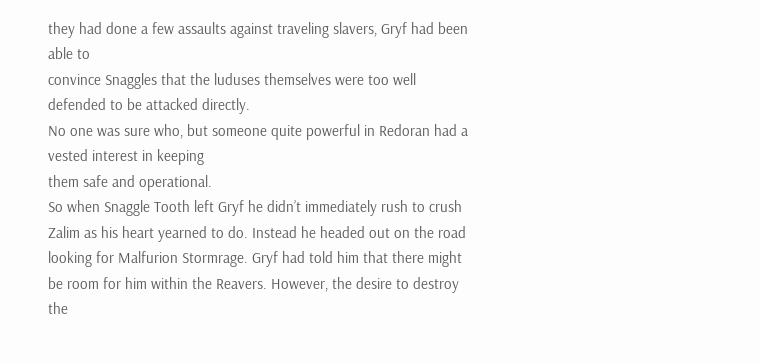they had done a few assaults against traveling slavers, Gryf had been able to
convince Snaggles that the luduses themselves were too well defended to be attacked directly.
No one was sure who, but someone quite powerful in Redoran had a vested interest in keeping
them safe and operational.
So when Snaggle Tooth left Gryf he didn’t immediately rush to crush Zalim as his heart yearned to do. Instead he headed out on the road looking for Malfurion Stormrage. Gryf had told him that there might be room for him within the Reavers. However, the desire to destroy the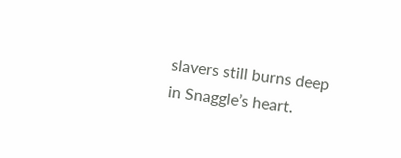slavers still burns deep in Snaggle’s heart.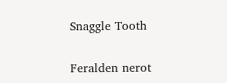Snaggle Tooth

Feralden nerot